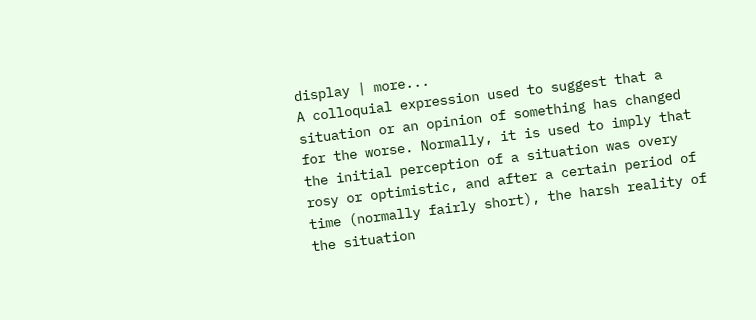display | more...
A colloquial expression used to suggest that a situation or an opinion of something has changed for the worse. Normally, it is used to imply that the initial perception of a situation was overy rosy or optimistic, and after a certain period of time (normally fairly short), the harsh reality of the situation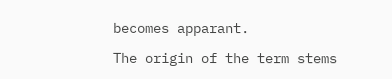becomes apparant.

The origin of the term stems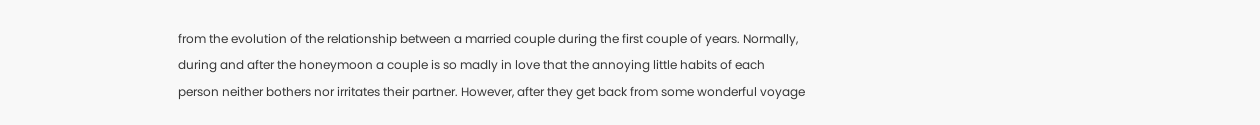from the evolution of the relationship between a married couple during the first couple of years. Normally, during and after the honeymoon a couple is so madly in love that the annoying little habits of each person neither bothers nor irritates their partner. However, after they get back from some wonderful voyage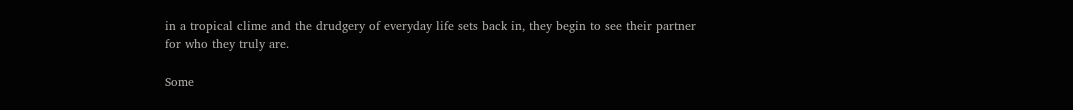in a tropical clime and the drudgery of everyday life sets back in, they begin to see their partner for who they truly are.

Some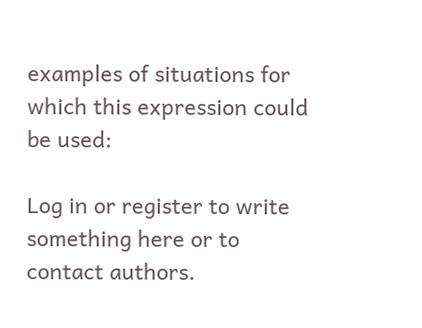examples of situations for which this expression could be used:

Log in or register to write something here or to contact authors.